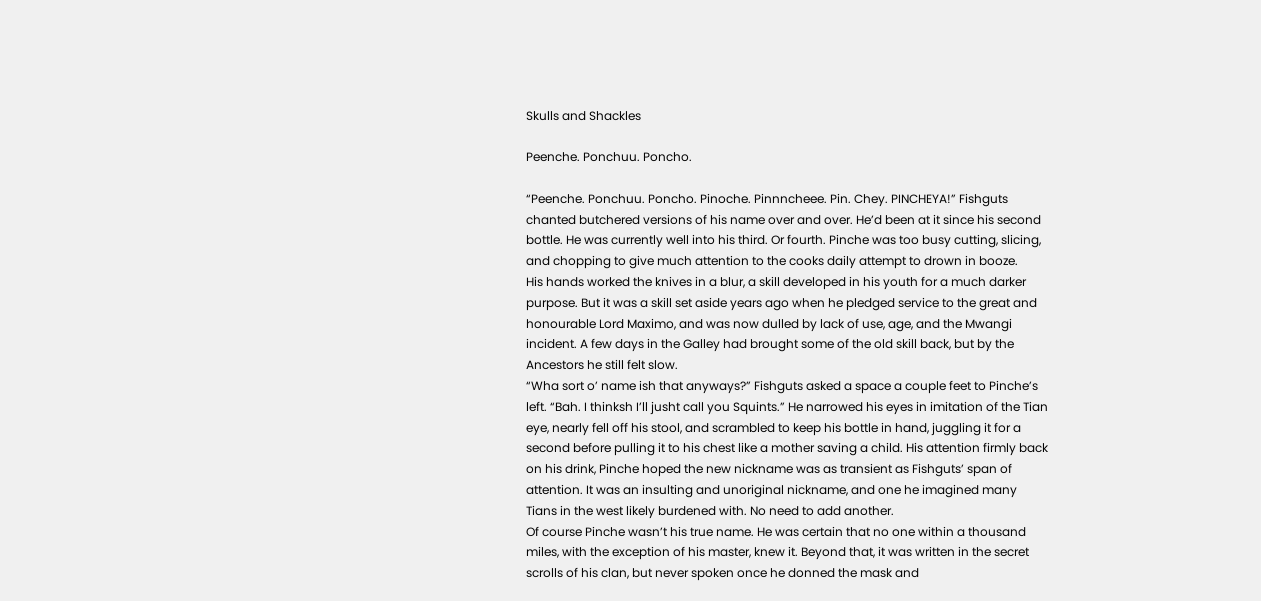Skulls and Shackles

Peenche. Ponchuu. Poncho.

“Peenche. Ponchuu. Poncho. Pinoche. Pinnncheee. Pin. Chey. PINCHEYA!” Fishguts chanted butchered versions of his name over and over. He’d been at it since his second bottle. He was currently well into his third. Or fourth. Pinche was too busy cutting, slicing, and chopping to give much attention to the cooks daily attempt to drown in booze.
His hands worked the knives in a blur, a skill developed in his youth for a much darker purpose. But it was a skill set aside years ago when he pledged service to the great and honourable Lord Maximo, and was now dulled by lack of use, age, and the Mwangi incident. A few days in the Galley had brought some of the old skill back, but by the Ancestors he still felt slow.
“Wha sort o’ name ish that anyways?” Fishguts asked a space a couple feet to Pinche’s left. “Bah. I thinksh I’ll jusht call you Squints.” He narrowed his eyes in imitation of the Tian eye, nearly fell off his stool, and scrambled to keep his bottle in hand, juggling it for a second before pulling it to his chest like a mother saving a child. His attention firmly back on his drink, Pinche hoped the new nickname was as transient as Fishguts’ span of attention. It was an insulting and unoriginal nickname, and one he imagined many Tians in the west likely burdened with. No need to add another.
Of course Pinche wasn’t his true name. He was certain that no one within a thousand miles, with the exception of his master, knew it. Beyond that, it was written in the secret scrolls of his clan, but never spoken once he donned the mask and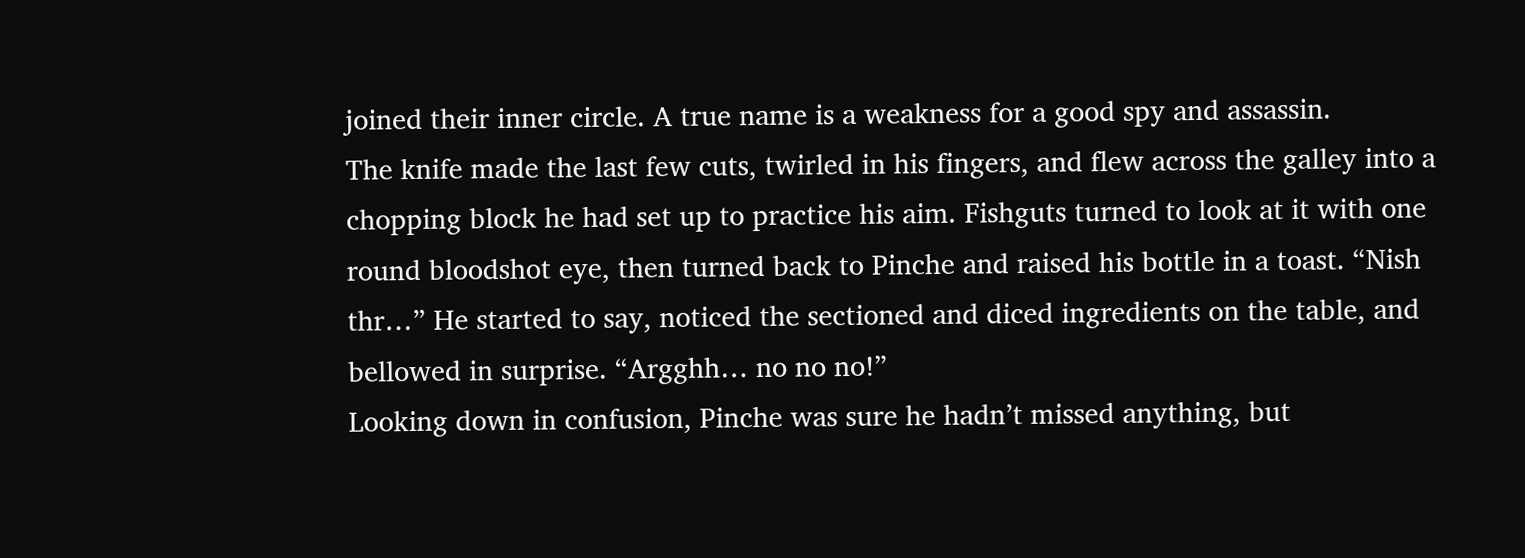joined their inner circle. A true name is a weakness for a good spy and assassin.
The knife made the last few cuts, twirled in his fingers, and flew across the galley into a chopping block he had set up to practice his aim. Fishguts turned to look at it with one round bloodshot eye, then turned back to Pinche and raised his bottle in a toast. “Nish thr…” He started to say, noticed the sectioned and diced ingredients on the table, and bellowed in surprise. “Argghh… no no no!”
Looking down in confusion, Pinche was sure he hadn’t missed anything, but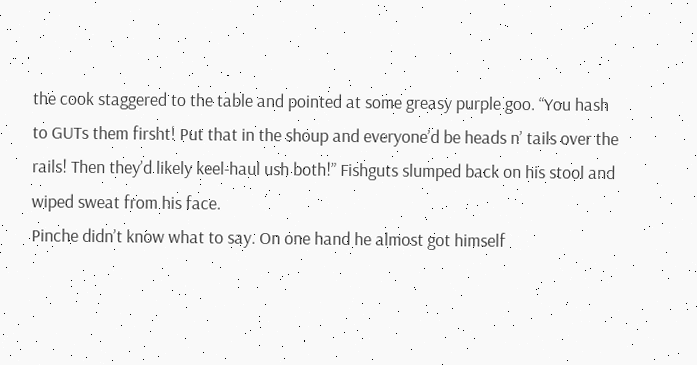the cook staggered to the table and pointed at some greasy purple goo. “You hash to GUTs them firsht! Put that in the shoup and everyone’d be heads n’ tails over the rails! Then they’d likely keel-haul ush both!” Fishguts slumped back on his stool and wiped sweat from his face.
Pinche didn’t know what to say. On one hand he almost got himself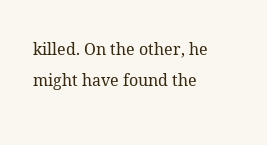killed. On the other, he might have found the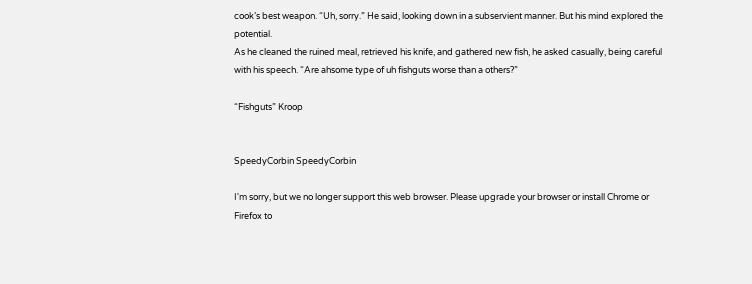cook’s best weapon. “Uh, sorry.” He said, looking down in a subservient manner. But his mind explored the potential.
As he cleaned the ruined meal, retrieved his knife, and gathered new fish, he asked casually, being careful with his speech. “Are ahsome type of uh fishguts worse than a others?”

“Fishguts” Kroop


SpeedyCorbin SpeedyCorbin

I'm sorry, but we no longer support this web browser. Please upgrade your browser or install Chrome or Firefox to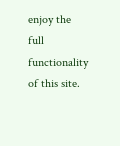enjoy the full functionality of this site.